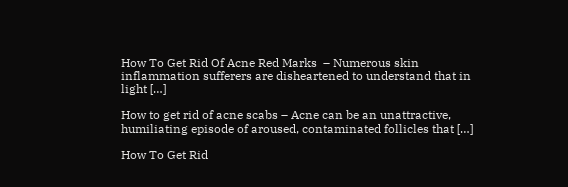How To Get Rid Of Acne Red Marks  – Numerous skin inflammation sufferers are disheartened to understand that in light […]

How to get rid of acne scabs – Acne can be an unattractive, humiliating episode of aroused, contaminated follicles that […]

How To Get Rid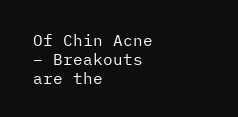Of Chin Acne – Breakouts are the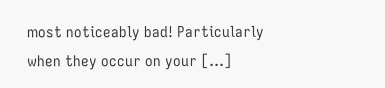most noticeably bad! Particularly when they occur on your […]